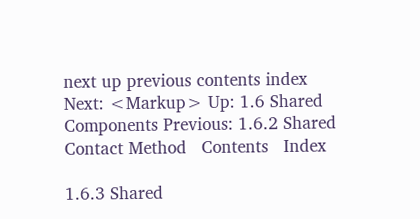next up previous contents index
Next: <Markup> Up: 1.6 Shared Components Previous: 1.6.2 Shared Contact Method   Contents   Index

1.6.3 Shared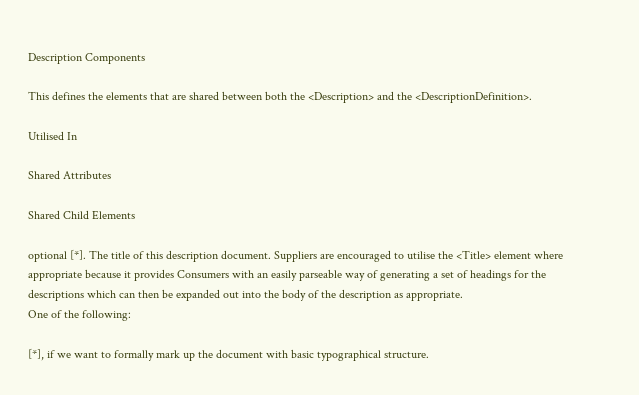Description Components

This defines the elements that are shared between both the <Description> and the <DescriptionDefinition>.

Utilised In

Shared Attributes

Shared Child Elements

optional [*]. The title of this description document. Suppliers are encouraged to utilise the <Title> element where appropriate because it provides Consumers with an easily parseable way of generating a set of headings for the descriptions which can then be expanded out into the body of the description as appropriate.
One of the following:

[*], if we want to formally mark up the document with basic typographical structure.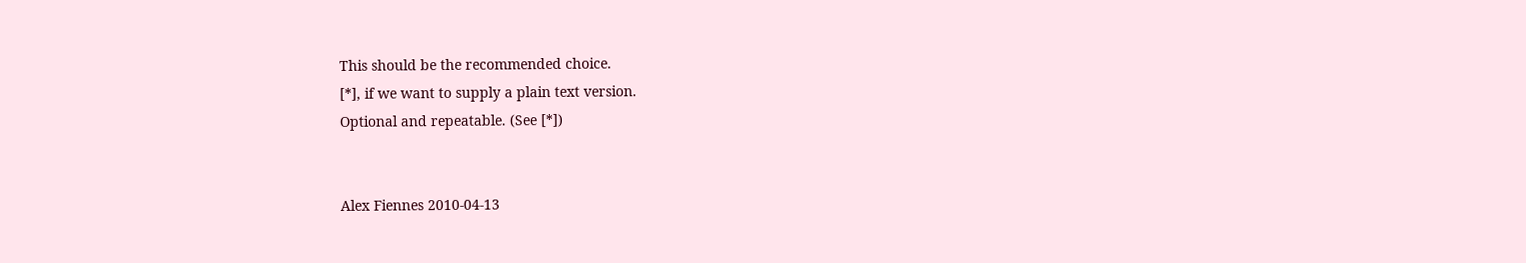This should be the recommended choice.
[*], if we want to supply a plain text version.
Optional and repeatable. (See [*])


Alex Fiennes 2010-04-13